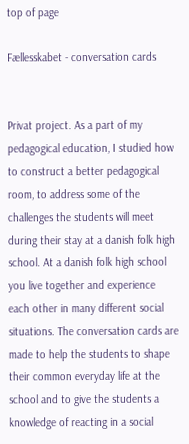top of page

Fællesskabet - conversation cards


Privat project. As a part of my pedagogical education, I studied how to construct a better pedagogical room, to address some of the challenges the students will meet during their stay at a danish folk high school. At a danish folk high school you live together and experience each other in many different social situations. The conversation cards are made to help the students to shape their common everyday life at the school and to give the students a knowledge of reacting in a social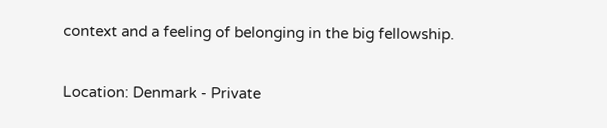context and a feeling of belonging in the big fellowship.

Location: Denmark - Private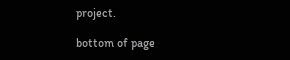project.

bottom of page